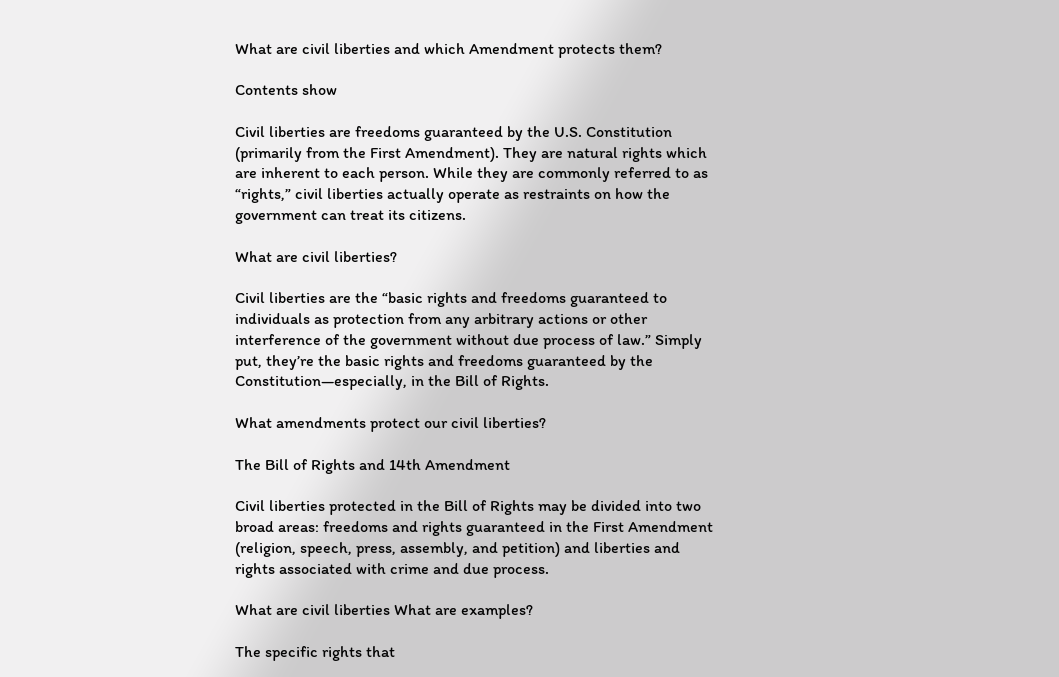What are civil liberties and which Amendment protects them?

Contents show

Civil liberties are freedoms guaranteed by the U.S. Constitution (primarily from the First Amendment). They are natural rights which are inherent to each person. While they are commonly referred to as “rights,” civil liberties actually operate as restraints on how the government can treat its citizens.

What are civil liberties?

Civil liberties are the “basic rights and freedoms guaranteed to individuals as protection from any arbitrary actions or other interference of the government without due process of law.” Simply put, they’re the basic rights and freedoms guaranteed by the Constitution—especially, in the Bill of Rights.

What amendments protect our civil liberties?

The Bill of Rights and 14th Amendment

Civil liberties protected in the Bill of Rights may be divided into two broad areas: freedoms and rights guaranteed in the First Amendment (religion, speech, press, assembly, and petition) and liberties and rights associated with crime and due process.

What are civil liberties What are examples?

The specific rights that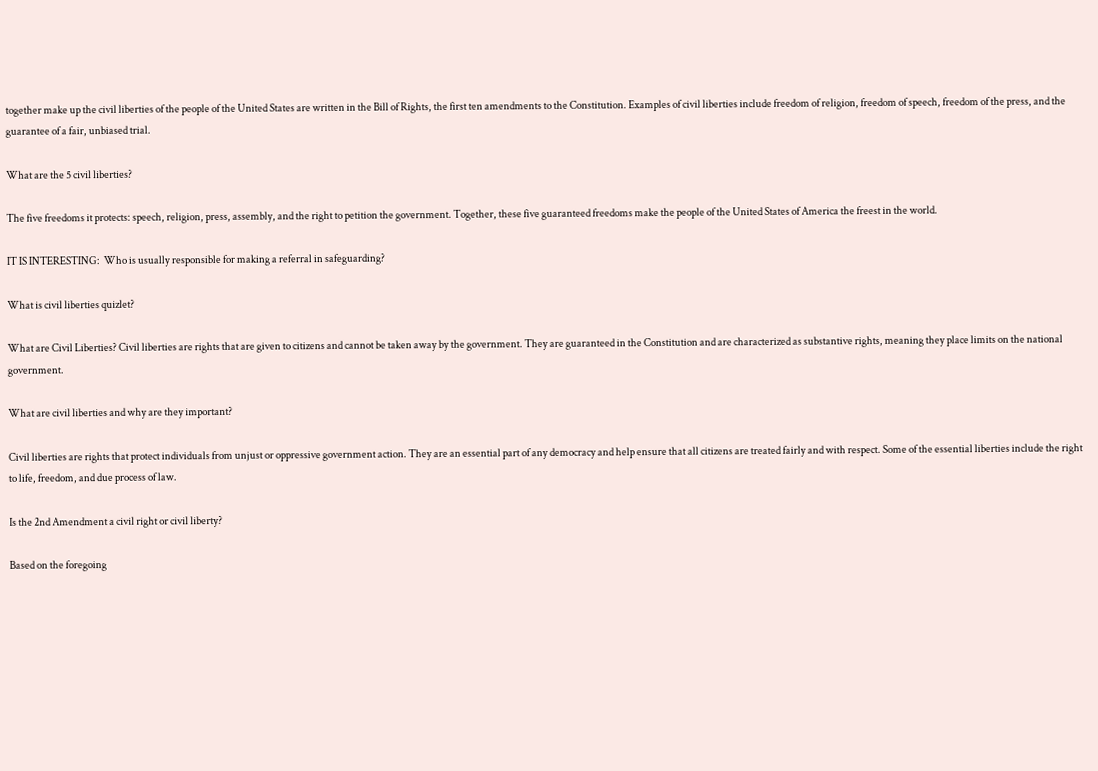together make up the civil liberties of the people of the United States are written in the Bill of Rights, the first ten amendments to the Constitution. Examples of civil liberties include freedom of religion, freedom of speech, freedom of the press, and the guarantee of a fair, unbiased trial.

What are the 5 civil liberties?

The five freedoms it protects: speech, religion, press, assembly, and the right to petition the government. Together, these five guaranteed freedoms make the people of the United States of America the freest in the world.

IT IS INTERESTING:  Who is usually responsible for making a referral in safeguarding?

What is civil liberties quizlet?

What are Civil Liberties? Civil liberties are rights that are given to citizens and cannot be taken away by the government. They are guaranteed in the Constitution and are characterized as substantive rights, meaning they place limits on the national government.

What are civil liberties and why are they important?

Civil liberties are rights that protect individuals from unjust or oppressive government action. They are an essential part of any democracy and help ensure that all citizens are treated fairly and with respect. Some of the essential liberties include the right to life, freedom, and due process of law.

Is the 2nd Amendment a civil right or civil liberty?

Based on the foregoing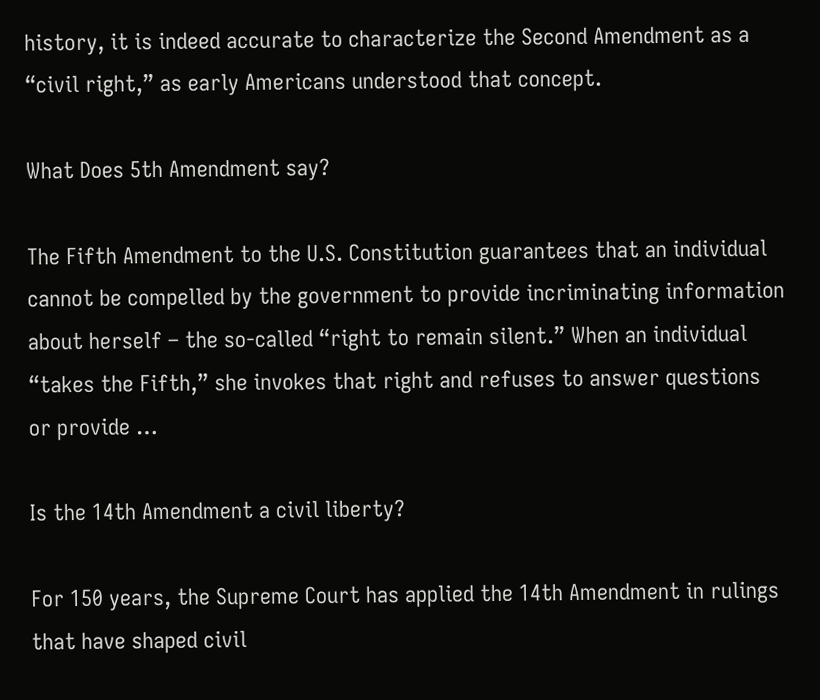history, it is indeed accurate to characterize the Second Amendment as a “civil right,” as early Americans understood that concept.

What Does 5th Amendment say?

The Fifth Amendment to the U.S. Constitution guarantees that an individual cannot be compelled by the government to provide incriminating information about herself – the so-called “right to remain silent.” When an individual “takes the Fifth,” she invokes that right and refuses to answer questions or provide …

Is the 14th Amendment a civil liberty?

For 150 years, the Supreme Court has applied the 14th Amendment in rulings that have shaped civil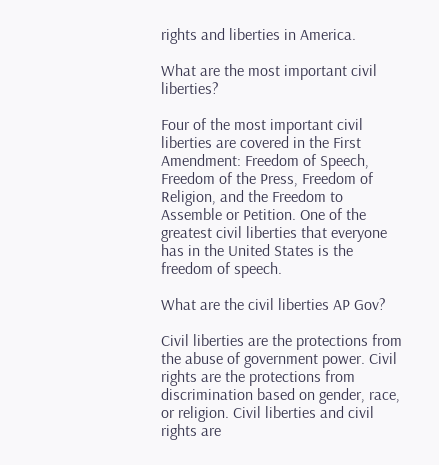rights and liberties in America.

What are the most important civil liberties?

Four of the most important civil liberties are covered in the First Amendment: Freedom of Speech, Freedom of the Press, Freedom of Religion, and the Freedom to Assemble or Petition. One of the greatest civil liberties that everyone has in the United States is the freedom of speech.

What are the civil liberties AP Gov?

Civil liberties are the protections from the abuse of government power. Civil rights are the protections from discrimination based on gender, race, or religion. Civil liberties and civil rights are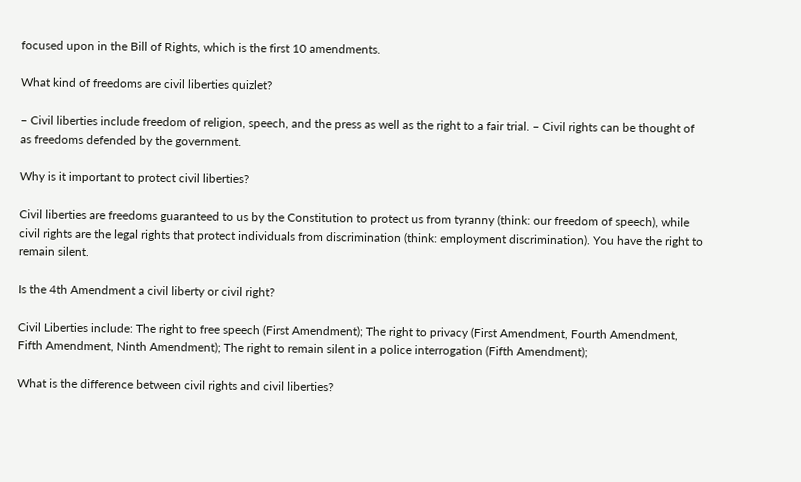focused upon in the Bill of Rights, which is the first 10 amendments.

What kind of freedoms are civil liberties quizlet?

– Civil liberties include freedom of religion, speech, and the press as well as the right to a fair trial. – Civil rights can be thought of as freedoms defended by the government.

Why is it important to protect civil liberties?

Civil liberties are freedoms guaranteed to us by the Constitution to protect us from tyranny (think: our freedom of speech), while civil rights are the legal rights that protect individuals from discrimination (think: employment discrimination). You have the right to remain silent.

Is the 4th Amendment a civil liberty or civil right?

Civil Liberties include: The right to free speech (First Amendment); The right to privacy (First Amendment, Fourth Amendment, Fifth Amendment, Ninth Amendment); The right to remain silent in a police interrogation (Fifth Amendment);

What is the difference between civil rights and civil liberties?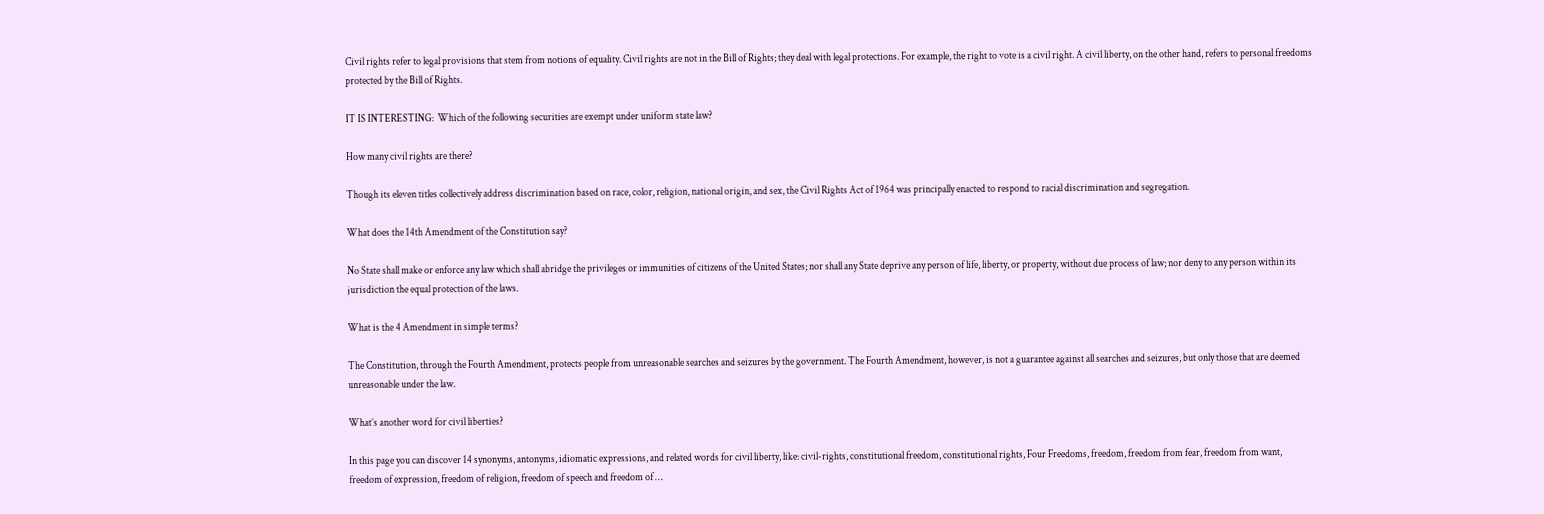Civil rights refer to legal provisions that stem from notions of equality. Civil rights are not in the Bill of Rights; they deal with legal protections. For example, the right to vote is a civil right. A civil liberty, on the other hand, refers to personal freedoms protected by the Bill of Rights.

IT IS INTERESTING:  Which of the following securities are exempt under uniform state law?

How many civil rights are there?

Though its eleven titles collectively address discrimination based on race, color, religion, national origin, and sex, the Civil Rights Act of 1964 was principally enacted to respond to racial discrimination and segregation.

What does the 14th Amendment of the Constitution say?

No State shall make or enforce any law which shall abridge the privileges or immunities of citizens of the United States; nor shall any State deprive any person of life, liberty, or property, without due process of law; nor deny to any person within its jurisdiction the equal protection of the laws.

What is the 4 Amendment in simple terms?

The Constitution, through the Fourth Amendment, protects people from unreasonable searches and seizures by the government. The Fourth Amendment, however, is not a guarantee against all searches and seizures, but only those that are deemed unreasonable under the law.

What’s another word for civil liberties?

In this page you can discover 14 synonyms, antonyms, idiomatic expressions, and related words for civil liberty, like: civil-rights, constitutional freedom, constitutional rights, Four Freedoms, freedom, freedom from fear, freedom from want, freedom of expression, freedom of religion, freedom of speech and freedom of …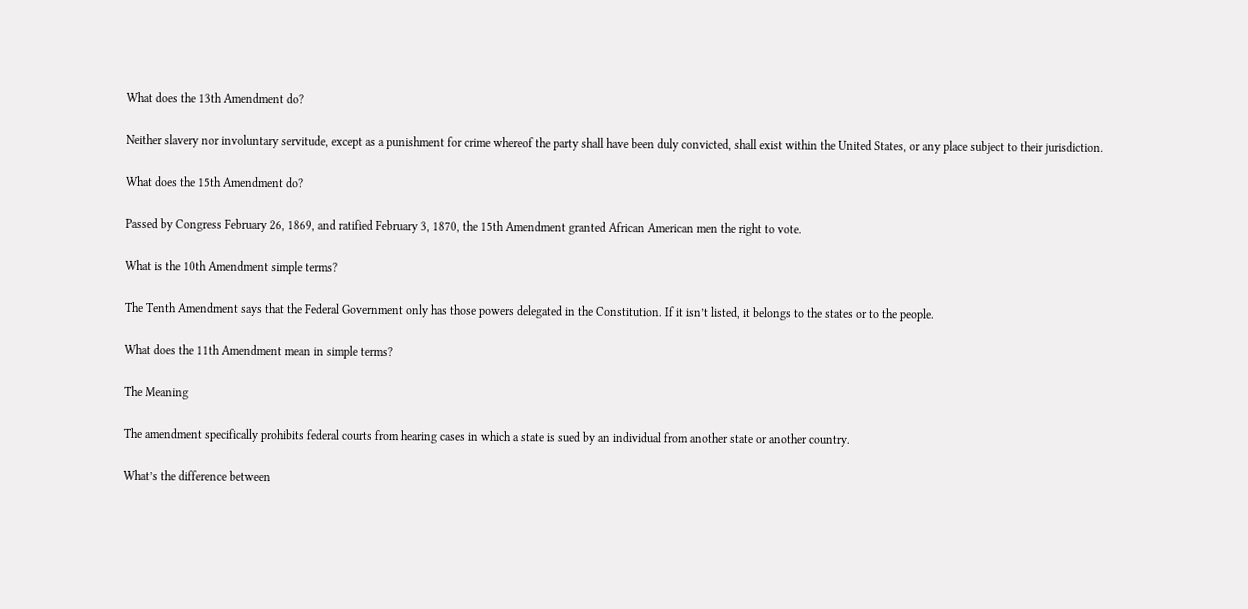What does the 13th Amendment do?

Neither slavery nor involuntary servitude, except as a punishment for crime whereof the party shall have been duly convicted, shall exist within the United States, or any place subject to their jurisdiction.

What does the 15th Amendment do?

Passed by Congress February 26, 1869, and ratified February 3, 1870, the 15th Amendment granted African American men the right to vote.

What is the 10th Amendment simple terms?

The Tenth Amendment says that the Federal Government only has those powers delegated in the Constitution. If it isn’t listed, it belongs to the states or to the people.

What does the 11th Amendment mean in simple terms?

The Meaning

The amendment specifically prohibits federal courts from hearing cases in which a state is sued by an individual from another state or another country.

What’s the difference between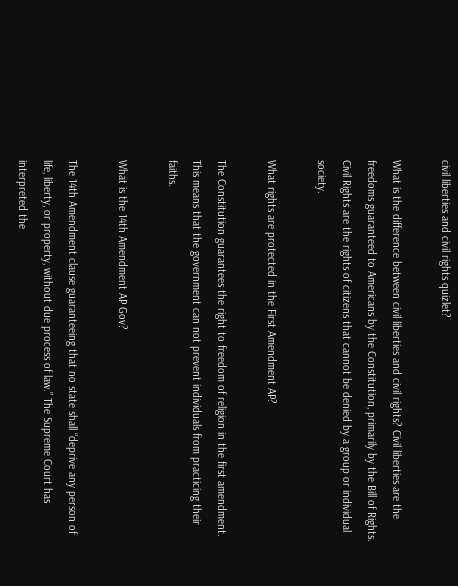civil liberties and civil rights quizlet?

What is the difference between civil liberties and civil rights? Civil liberties are the freedoms guaranteed to Americans by the Constitution, primarily by the Bill of Rights. Civil Rights are the rights of citizens that cannot be denied by a group or individual society.

What rights are protected in the First Amendment AP?

The Constitution guarantees the right to freedom of religion in the first amendment. This means that the government can not prevent individuals from practicing their faiths.

What is the 14th Amendment AP Gov?

The 14th Amendment clause guaranteeing that no state shall “deprive any person of life, liberty, or property, without due process of law.” The Supreme Court has interpreted the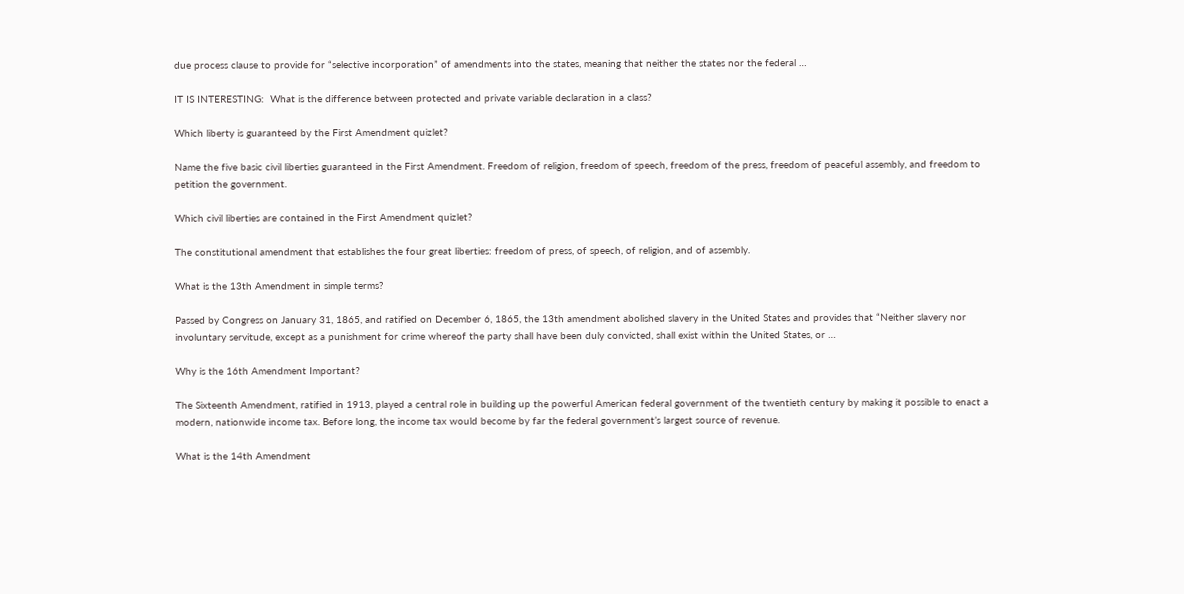due process clause to provide for “selective incorporation” of amendments into the states, meaning that neither the states nor the federal …

IT IS INTERESTING:  What is the difference between protected and private variable declaration in a class?

Which liberty is guaranteed by the First Amendment quizlet?

Name the five basic civil liberties guaranteed in the First Amendment. Freedom of religion, freedom of speech, freedom of the press, freedom of peaceful assembly, and freedom to petition the government.

Which civil liberties are contained in the First Amendment quizlet?

The constitutional amendment that establishes the four great liberties: freedom of press, of speech, of religion, and of assembly.

What is the 13th Amendment in simple terms?

Passed by Congress on January 31, 1865, and ratified on December 6, 1865, the 13th amendment abolished slavery in the United States and provides that “Neither slavery nor involuntary servitude, except as a punishment for crime whereof the party shall have been duly convicted, shall exist within the United States, or …

Why is the 16th Amendment Important?

The Sixteenth Amendment, ratified in 1913, played a central role in building up the powerful American federal government of the twentieth century by making it possible to enact a modern, nationwide income tax. Before long, the income tax would become by far the federal government’s largest source of revenue.

What is the 14th Amendment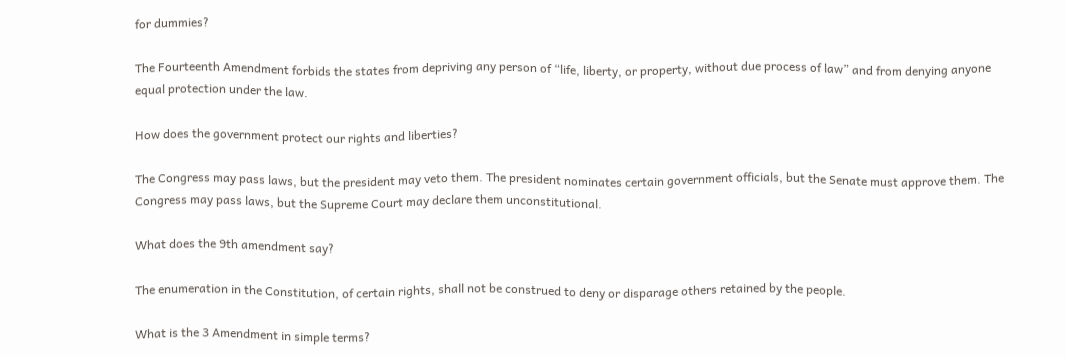for dummies?

The Fourteenth Amendment forbids the states from depriving any person of “life, liberty, or property, without due process of law” and from denying anyone equal protection under the law.

How does the government protect our rights and liberties?

The Congress may pass laws, but the president may veto them. The president nominates certain government officials, but the Senate must approve them. The Congress may pass laws, but the Supreme Court may declare them unconstitutional.

What does the 9th amendment say?

The enumeration in the Constitution, of certain rights, shall not be construed to deny or disparage others retained by the people.

What is the 3 Amendment in simple terms?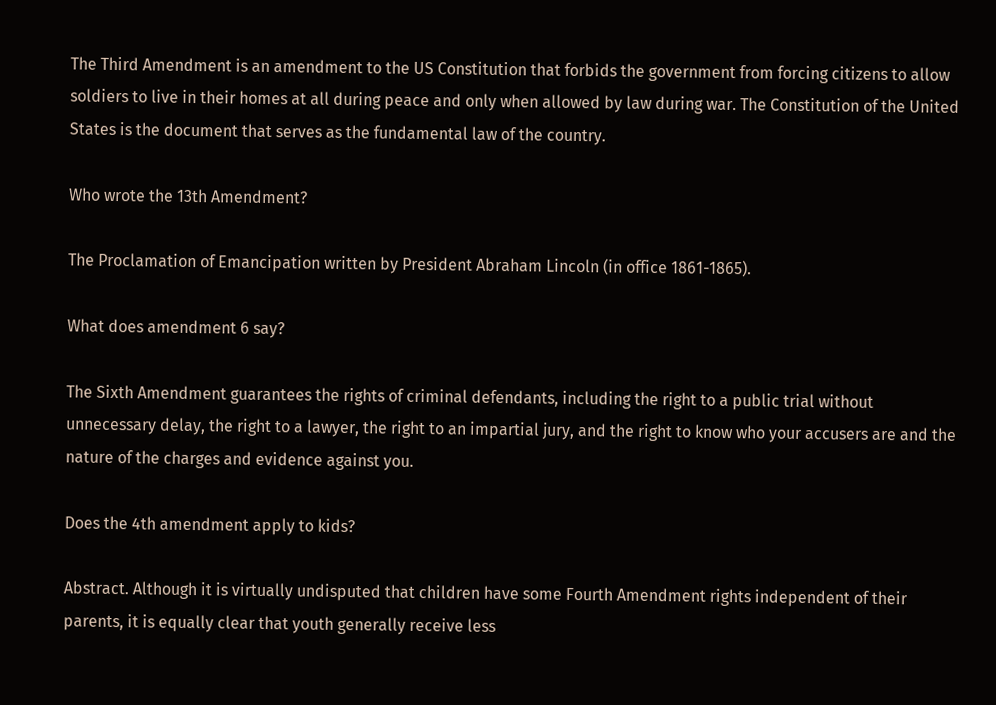The Third Amendment is an amendment to the US Constitution that forbids the government from forcing citizens to allow soldiers to live in their homes at all during peace and only when allowed by law during war. The Constitution of the United States is the document that serves as the fundamental law of the country.

Who wrote the 13th Amendment?

The Proclamation of Emancipation written by President Abraham Lincoln (in office 1861-1865).

What does amendment 6 say?

The Sixth Amendment guarantees the rights of criminal defendants, including the right to a public trial without unnecessary delay, the right to a lawyer, the right to an impartial jury, and the right to know who your accusers are and the nature of the charges and evidence against you.

Does the 4th amendment apply to kids?

Abstract. Although it is virtually undisputed that children have some Fourth Amendment rights independent of their parents, it is equally clear that youth generally receive less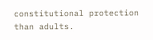constitutional protection than adults.